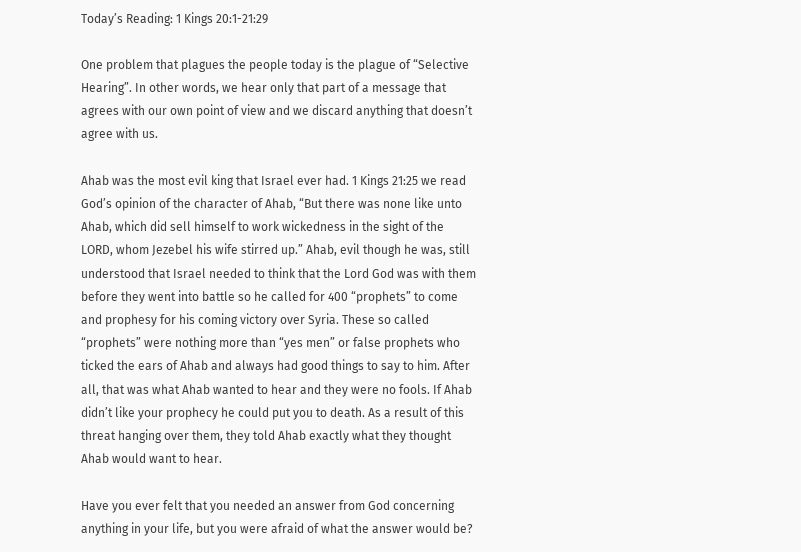Today’s Reading: 1 Kings 20:1-21:29

One problem that plagues the people today is the plague of “Selective Hearing”. In other words, we hear only that part of a message that agrees with our own point of view and we discard anything that doesn’t agree with us.

Ahab was the most evil king that Israel ever had. 1 Kings 21:25 we read God’s opinion of the character of Ahab, “But there was none like unto Ahab, which did sell himself to work wickedness in the sight of the LORD, whom Jezebel his wife stirred up.” Ahab, evil though he was, still understood that Israel needed to think that the Lord God was with them before they went into battle so he called for 400 “prophets” to come and prophesy for his coming victory over Syria. These so called “prophets” were nothing more than “yes men” or false prophets who ticked the ears of Ahab and always had good things to say to him. After all, that was what Ahab wanted to hear and they were no fools. If Ahab didn’t like your prophecy he could put you to death. As a result of this threat hanging over them, they told Ahab exactly what they thought Ahab would want to hear.

Have you ever felt that you needed an answer from God concerning anything in your life, but you were afraid of what the answer would be?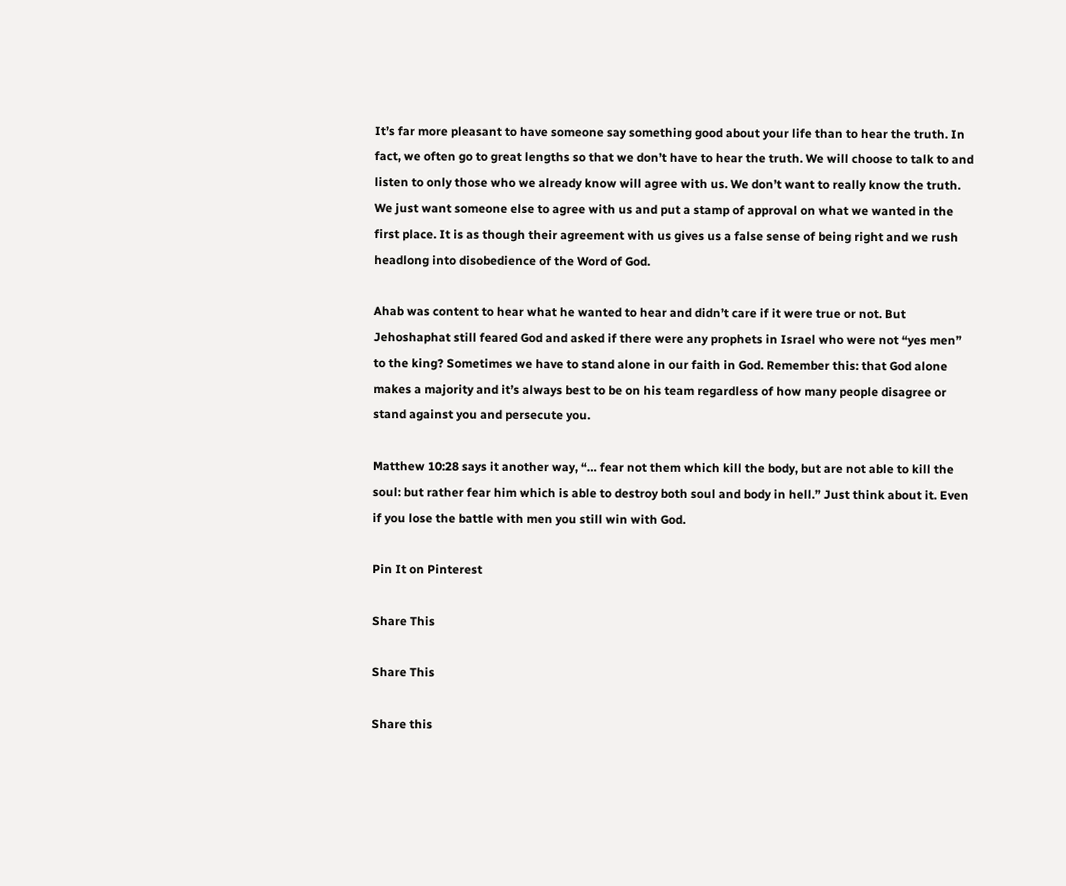It’s far more pleasant to have someone say something good about your life than to hear the truth. In fact, we often go to great lengths so that we don’t have to hear the truth. We will choose to talk to and listen to only those who we already know will agree with us. We don’t want to really know the truth. We just want someone else to agree with us and put a stamp of approval on what we wanted in the first place. It is as though their agreement with us gives us a false sense of being right and we rush headlong into disobedience of the Word of God.

Ahab was content to hear what he wanted to hear and didn’t care if it were true or not. But Jehoshaphat still feared God and asked if there were any prophets in Israel who were not “yes men” to the king? Sometimes we have to stand alone in our faith in God. Remember this: that God alone makes a majority and it’s always best to be on his team regardless of how many people disagree or stand against you and persecute you.

Matthew 10:28 says it another way, “… fear not them which kill the body, but are not able to kill the soul: but rather fear him which is able to destroy both soul and body in hell.” Just think about it. Even if you lose the battle with men you still win with God.

Pin It on Pinterest

Share This

Share This

Share this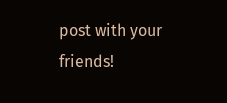post with your friends!